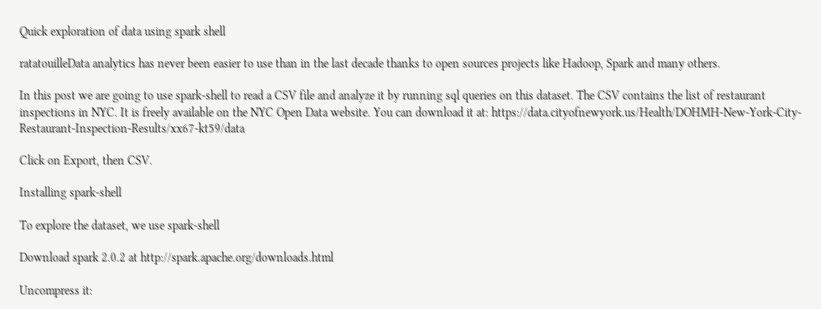Quick exploration of data using spark shell

ratatouilleData analytics has never been easier to use than in the last decade thanks to open sources projects like Hadoop, Spark and many others.

In this post we are going to use spark-shell to read a CSV file and analyze it by running sql queries on this dataset. The CSV contains the list of restaurant inspections in NYC. It is freely available on the NYC Open Data website. You can download it at: https://data.cityofnewyork.us/Health/DOHMH-New-York-City-Restaurant-Inspection-Results/xx67-kt59/data

Click on Export, then CSV.

Installing spark-shell

To explore the dataset, we use spark-shell

Download spark 2.0.2 at http://spark.apache.org/downloads.html

Uncompress it: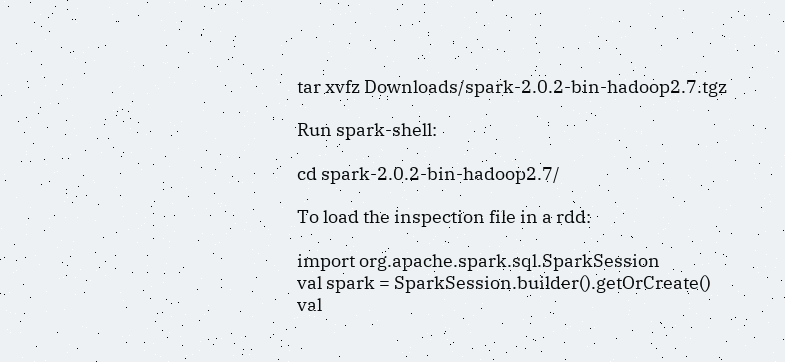tar xvfz Downloads/spark-2.0.2-bin-hadoop2.7.tgz

Run spark-shell:

cd spark-2.0.2-bin-hadoop2.7/

To load the inspection file in a rdd:

import org.apache.spark.sql.SparkSession
val spark = SparkSession.builder().getOrCreate()
val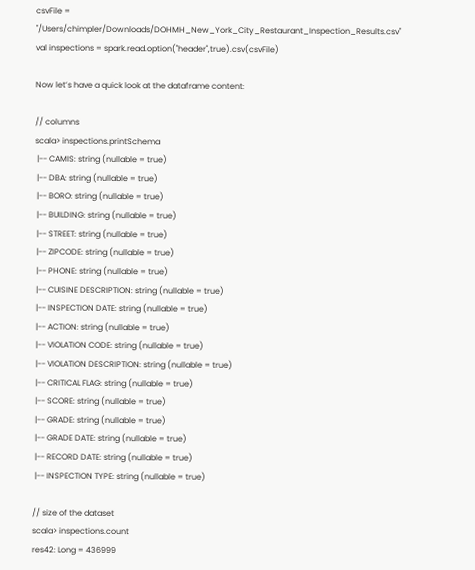csvFile =  "/Users/chimpler/Downloads/DOHMH_New_York_City_Restaurant_Inspection_Results.csv"
val inspections = spark.read.option("header",true).csv(csvFile)

Now let’s have a quick look at the dataframe content:

// columns
scala> inspections.printSchema
 |-- CAMIS: string (nullable = true)
 |-- DBA: string (nullable = true)
 |-- BORO: string (nullable = true)
 |-- BUILDING: string (nullable = true)
 |-- STREET: string (nullable = true)
 |-- ZIPCODE: string (nullable = true)
 |-- PHONE: string (nullable = true)
 |-- CUISINE DESCRIPTION: string (nullable = true)
 |-- INSPECTION DATE: string (nullable = true)
 |-- ACTION: string (nullable = true)
 |-- VIOLATION CODE: string (nullable = true)
 |-- VIOLATION DESCRIPTION: string (nullable = true)
 |-- CRITICAL FLAG: string (nullable = true)
 |-- SCORE: string (nullable = true)
 |-- GRADE: string (nullable = true)
 |-- GRADE DATE: string (nullable = true)
 |-- RECORD DATE: string (nullable = true)
 |-- INSPECTION TYPE: string (nullable = true)

// size of the dataset
scala> inspections.count
res42: Long = 436999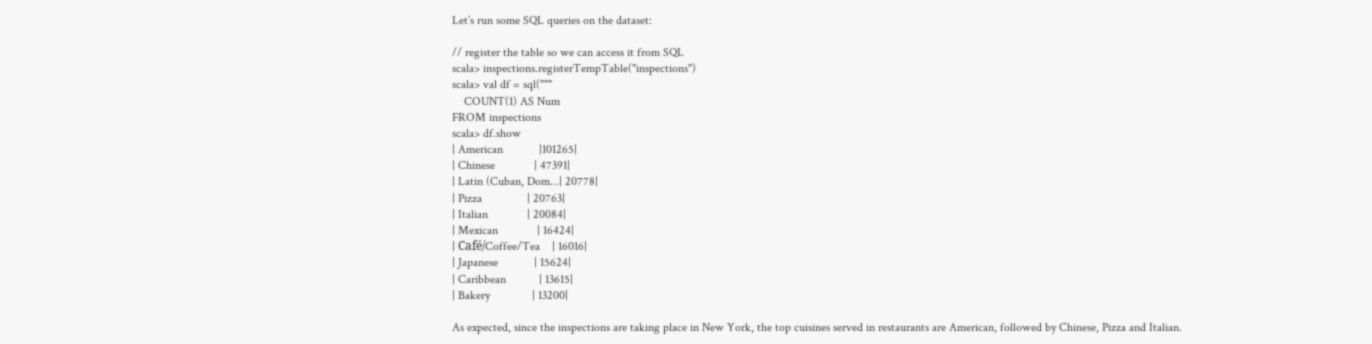Let’s run some SQL queries on the dataset:

// register the table so we can access it from SQL
scala> inspections.registerTempTable("inspections")
scala> val df = sql("""
    COUNT(1) AS Num
FROM inspections
scala> df.show
| American            |101265|
| Chinese             | 47391|
| Latin (Cuban, Dom...| 20778|
| Pizza               | 20763|
| Italian             | 20084|
| Mexican             | 16424|
| Café/Coffee/Tea    | 16016|
| Japanese            | 15624|
| Caribbean           | 13615|
| Bakery              | 13200|

As expected, since the inspections are taking place in New York, the top cuisines served in restaurants are American, followed by Chinese, Pizza and Italian.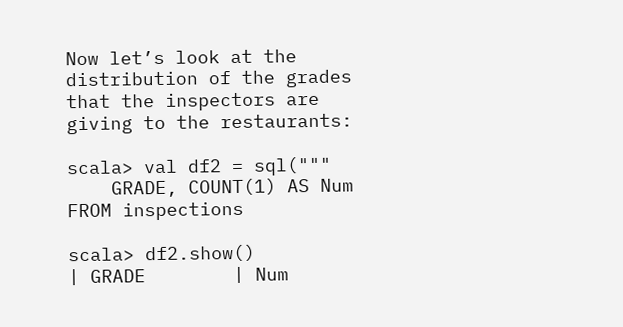Now let’s look at the distribution of the grades that the inspectors are giving to the restaurants:

scala> val df2 = sql("""
    GRADE, COUNT(1) AS Num FROM inspections

scala> df2.show()
| GRADE        | Num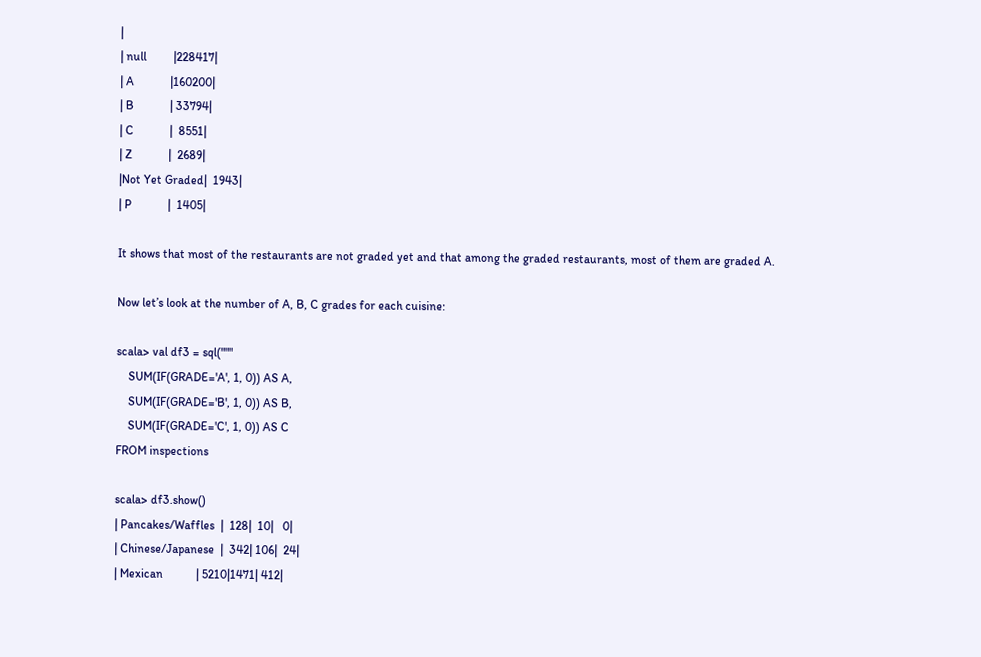|
| null         |228417|
| A            |160200|
| B            | 33794|
| C            |  8551|
| Z            |  2689|
|Not Yet Graded|  1943|
| P            |  1405|

It shows that most of the restaurants are not graded yet and that among the graded restaurants, most of them are graded A.

Now let’s look at the number of A, B, C grades for each cuisine:

scala> val df3 = sql("""
    SUM(IF(GRADE='A', 1, 0)) AS A,
    SUM(IF(GRADE='B', 1, 0)) AS B,
    SUM(IF(GRADE='C', 1, 0)) AS C
FROM inspections

scala> df3.show()
| Pancakes/Waffles  |  128|  10|   0|
| Chinese/Japanese  |  342| 106|  24|
| Mexican           | 5210|1471| 412|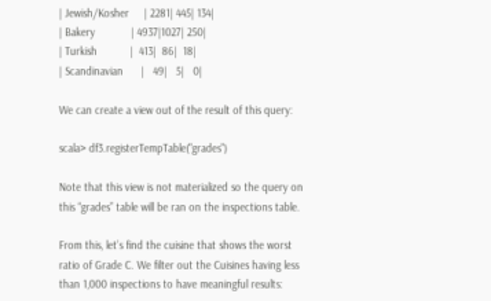| Jewish/Kosher     | 2281| 445| 134|
| Bakery            | 4937|1027| 250|
| Turkish           |  413|  86|  18|
| Scandinavian      |   49|   5|   0|

We can create a view out of the result of this query:

scala> df3.registerTempTable("grades")

Note that this view is not materialized so the query on this “grades” table will be ran on the inspections table.

From this, let’s find the cuisine that shows the worst ratio of Grade C. We filter out the Cuisines having less than 1,000 inspections to have meaningful results: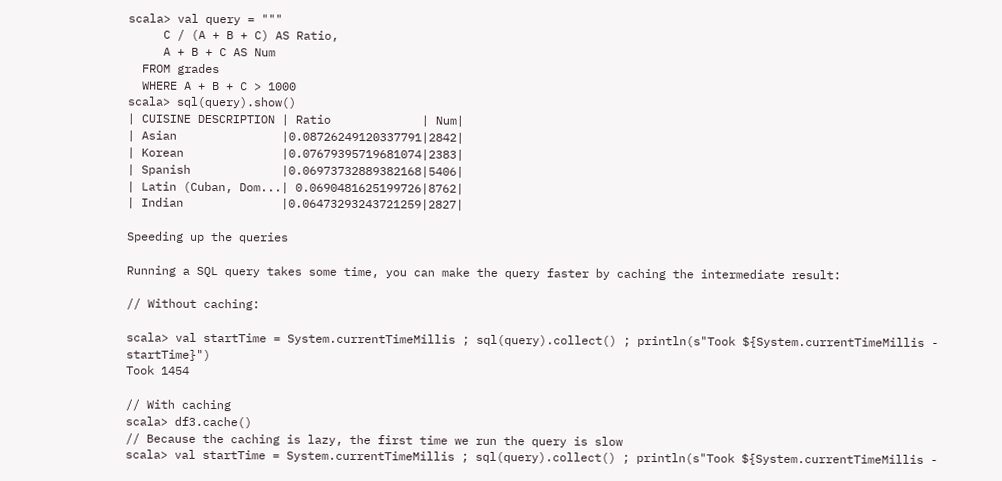scala> val query = """
     C / (A + B + C) AS Ratio,
     A + B + C AS Num
  FROM grades
  WHERE A + B + C > 1000
scala> sql(query).show()
| CUISINE DESCRIPTION | Ratio             | Num|
| Asian               |0.08726249120337791|2842|
| Korean              |0.07679395719681074|2383|
| Spanish             |0.06973732889382168|5406|
| Latin (Cuban, Dom...| 0.0690481625199726|8762|
| Indian              |0.06473293243721259|2827|

Speeding up the queries

Running a SQL query takes some time, you can make the query faster by caching the intermediate result:

// Without caching:

scala> val startTime = System.currentTimeMillis ; sql(query).collect() ; println(s"Took ${System.currentTimeMillis - startTime}")
Took 1454

// With caching
scala> df3.cache()
// Because the caching is lazy, the first time we run the query is slow
scala> val startTime = System.currentTimeMillis ; sql(query).collect() ; println(s"Took ${System.currentTimeMillis -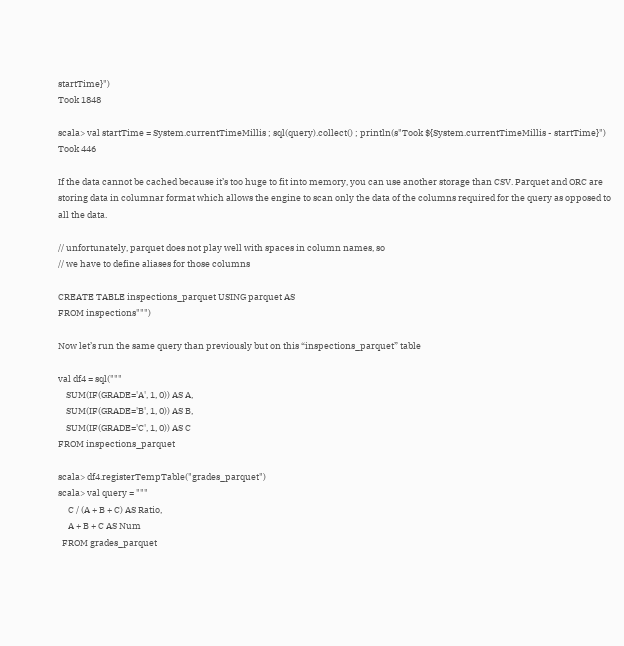startTime}")
Took 1848

scala> val startTime = System.currentTimeMillis ; sql(query).collect() ; println(s"Took ${System.currentTimeMillis - startTime}")
Took 446

If the data cannot be cached because it’s too huge to fit into memory, you can use another storage than CSV. Parquet and ORC are storing data in columnar format which allows the engine to scan only the data of the columns required for the query as opposed to all the data.

// unfortunately, parquet does not play well with spaces in column names, so
// we have to define aliases for those columns

CREATE TABLE inspections_parquet USING parquet AS
FROM inspections""")

Now let’s run the same query than previously but on this “inspections_parquet” table

val df4 = sql("""
    SUM(IF(GRADE='A', 1, 0)) AS A,
    SUM(IF(GRADE='B', 1, 0)) AS B,
    SUM(IF(GRADE='C', 1, 0)) AS C
FROM inspections_parquet

scala> df4.registerTempTable("grades_parquet")
scala> val query = """
     C / (A + B + C) AS Ratio,
     A + B + C AS Num
  FROM grades_parquet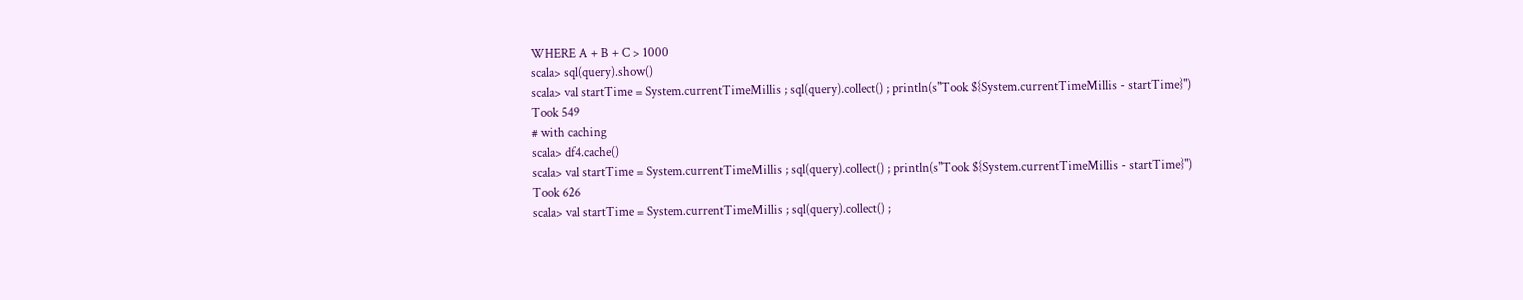WHERE A + B + C > 1000
scala> sql(query).show()
scala> val startTime = System.currentTimeMillis ; sql(query).collect() ; println(s"Took ${System.currentTimeMillis - startTime}")
Took 549
# with caching
scala> df4.cache()
scala> val startTime = System.currentTimeMillis ; sql(query).collect() ; println(s"Took ${System.currentTimeMillis - startTime}")
Took 626
scala> val startTime = System.currentTimeMillis ; sql(query).collect() ;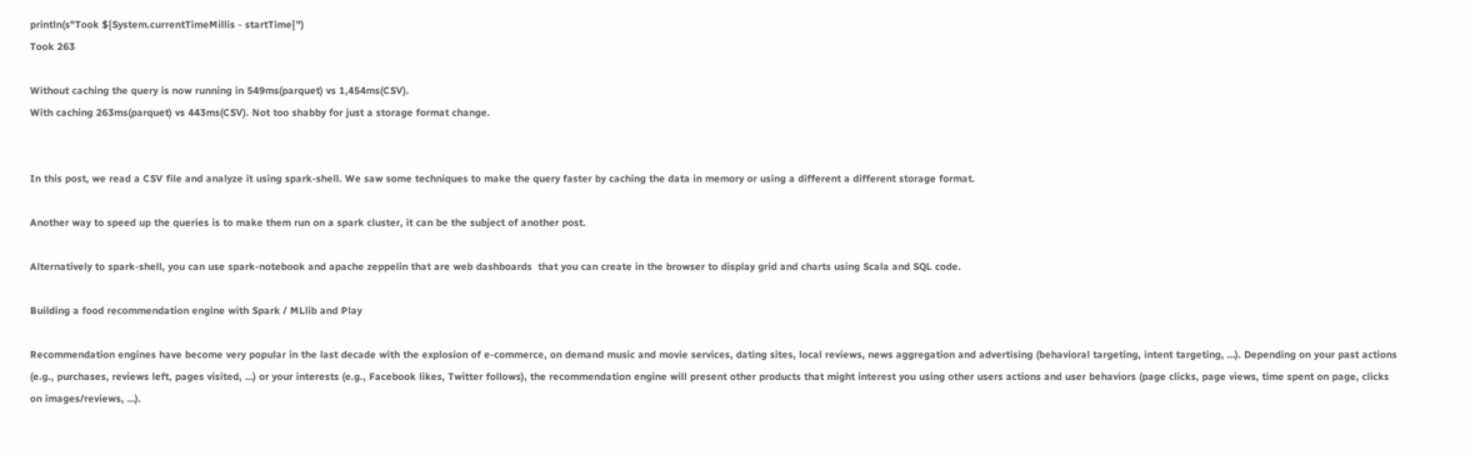println(s"Took ${System.currentTimeMillis - startTime}")
Took 263

Without caching the query is now running in 549ms(parquet) vs 1,454ms(CSV).
With caching 263ms(parquet) vs 443ms(CSV). Not too shabby for just a storage format change.


In this post, we read a CSV file and analyze it using spark-shell. We saw some techniques to make the query faster by caching the data in memory or using a different a different storage format.

Another way to speed up the queries is to make them run on a spark cluster, it can be the subject of another post.

Alternatively to spark-shell, you can use spark-notebook and apache zeppelin that are web dashboards  that you can create in the browser to display grid and charts using Scala and SQL code.

Building a food recommendation engine with Spark / MLlib and Play

Recommendation engines have become very popular in the last decade with the explosion of e-commerce, on demand music and movie services, dating sites, local reviews, news aggregation and advertising (behavioral targeting, intent targeting, …). Depending on your past actions (e.g., purchases, reviews left, pages visited, …) or your interests (e.g., Facebook likes, Twitter follows), the recommendation engine will present other products that might interest you using other users actions and user behaviors (page clicks, page views, time spent on page, clicks on images/reviews, …).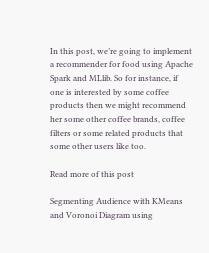In this post, we’re going to implement a recommender for food using Apache Spark and MLlib. So for instance, if one is interested by some coffee products then we might recommend her some other coffee brands, coffee filters or some related products that some other users like too.

Read more of this post

Segmenting Audience with KMeans and Voronoi Diagram using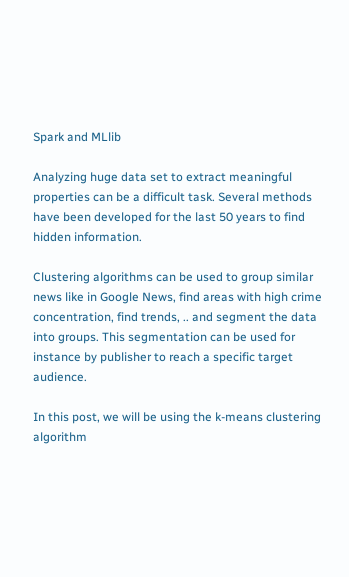Spark and MLlib

Analyzing huge data set to extract meaningful properties can be a difficult task. Several methods have been developed for the last 50 years to find hidden information.

Clustering algorithms can be used to group similar news like in Google News, find areas with high crime concentration, find trends, .. and segment the data into groups. This segmentation can be used for instance by publisher to reach a specific target audience.

In this post, we will be using the k-means clustering algorithm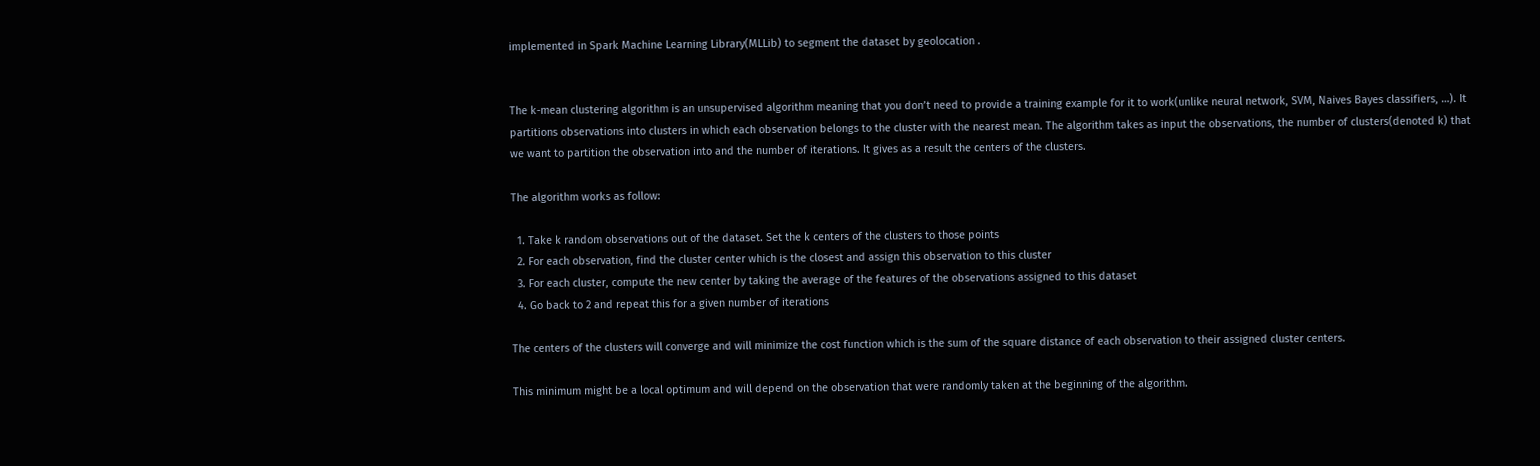implemented in Spark Machine Learning Library(MLLib) to segment the dataset by geolocation .


The k-mean clustering algorithm is an unsupervised algorithm meaning that you don’t need to provide a training example for it to work(unlike neural network, SVM, Naives Bayes classifiers, …). It partitions observations into clusters in which each observation belongs to the cluster with the nearest mean. The algorithm takes as input the observations, the number of clusters(denoted k) that we want to partition the observation into and the number of iterations. It gives as a result the centers of the clusters.

The algorithm works as follow:

  1. Take k random observations out of the dataset. Set the k centers of the clusters to those points
  2. For each observation, find the cluster center which is the closest and assign this observation to this cluster
  3. For each cluster, compute the new center by taking the average of the features of the observations assigned to this dataset
  4. Go back to 2 and repeat this for a given number of iterations

The centers of the clusters will converge and will minimize the cost function which is the sum of the square distance of each observation to their assigned cluster centers.

This minimum might be a local optimum and will depend on the observation that were randomly taken at the beginning of the algorithm.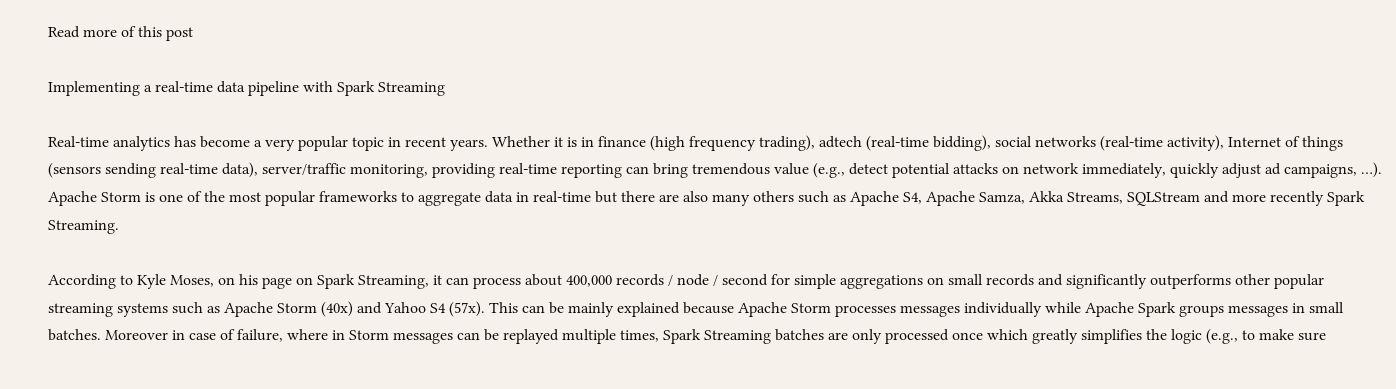Read more of this post

Implementing a real-time data pipeline with Spark Streaming

Real-time analytics has become a very popular topic in recent years. Whether it is in finance (high frequency trading), adtech (real-time bidding), social networks (real-time activity), Internet of things (sensors sending real-time data), server/traffic monitoring, providing real-time reporting can bring tremendous value (e.g., detect potential attacks on network immediately, quickly adjust ad campaigns, …). Apache Storm is one of the most popular frameworks to aggregate data in real-time but there are also many others such as Apache S4, Apache Samza, Akka Streams, SQLStream and more recently Spark Streaming.

According to Kyle Moses, on his page on Spark Streaming, it can process about 400,000 records / node / second for simple aggregations on small records and significantly outperforms other popular streaming systems such as Apache Storm (40x) and Yahoo S4 (57x). This can be mainly explained because Apache Storm processes messages individually while Apache Spark groups messages in small batches. Moreover in case of failure, where in Storm messages can be replayed multiple times, Spark Streaming batches are only processed once which greatly simplifies the logic (e.g., to make sure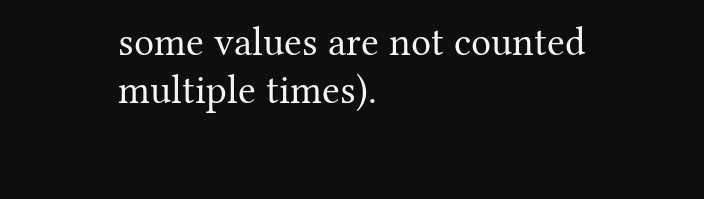some values are not counted multiple times).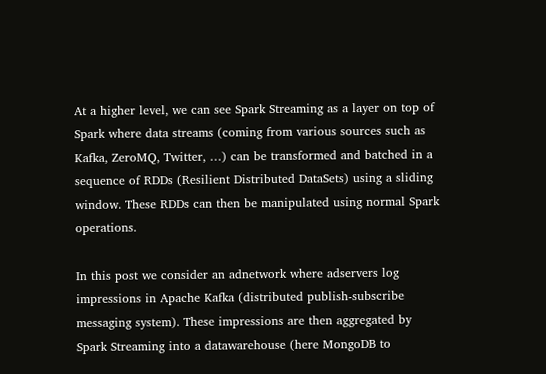At a higher level, we can see Spark Streaming as a layer on top of Spark where data streams (coming from various sources such as Kafka, ZeroMQ, Twitter, …) can be transformed and batched in a sequence of RDDs (Resilient Distributed DataSets) using a sliding window. These RDDs can then be manipulated using normal Spark operations.

In this post we consider an adnetwork where adservers log impressions in Apache Kafka (distributed publish-subscribe messaging system). These impressions are then aggregated by Spark Streaming into a datawarehouse (here MongoDB to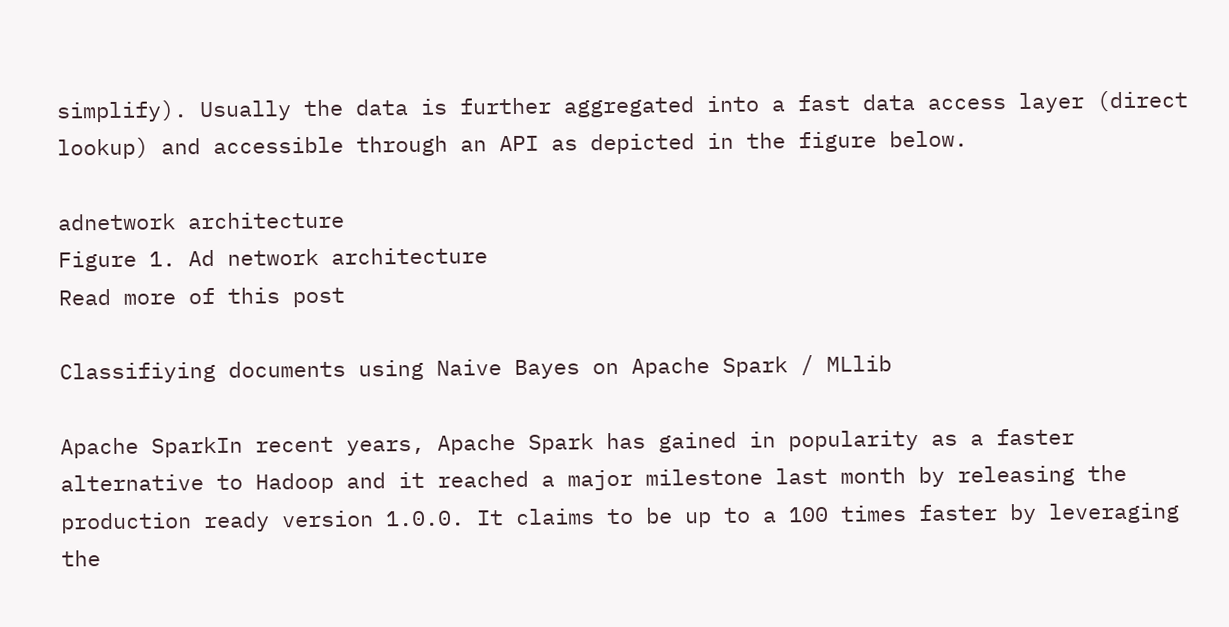simplify). Usually the data is further aggregated into a fast data access layer (direct lookup) and accessible through an API as depicted in the figure below.

adnetwork architecture
Figure 1. Ad network architecture
Read more of this post

Classifiying documents using Naive Bayes on Apache Spark / MLlib

Apache SparkIn recent years, Apache Spark has gained in popularity as a faster alternative to Hadoop and it reached a major milestone last month by releasing the production ready version 1.0.0. It claims to be up to a 100 times faster by leveraging the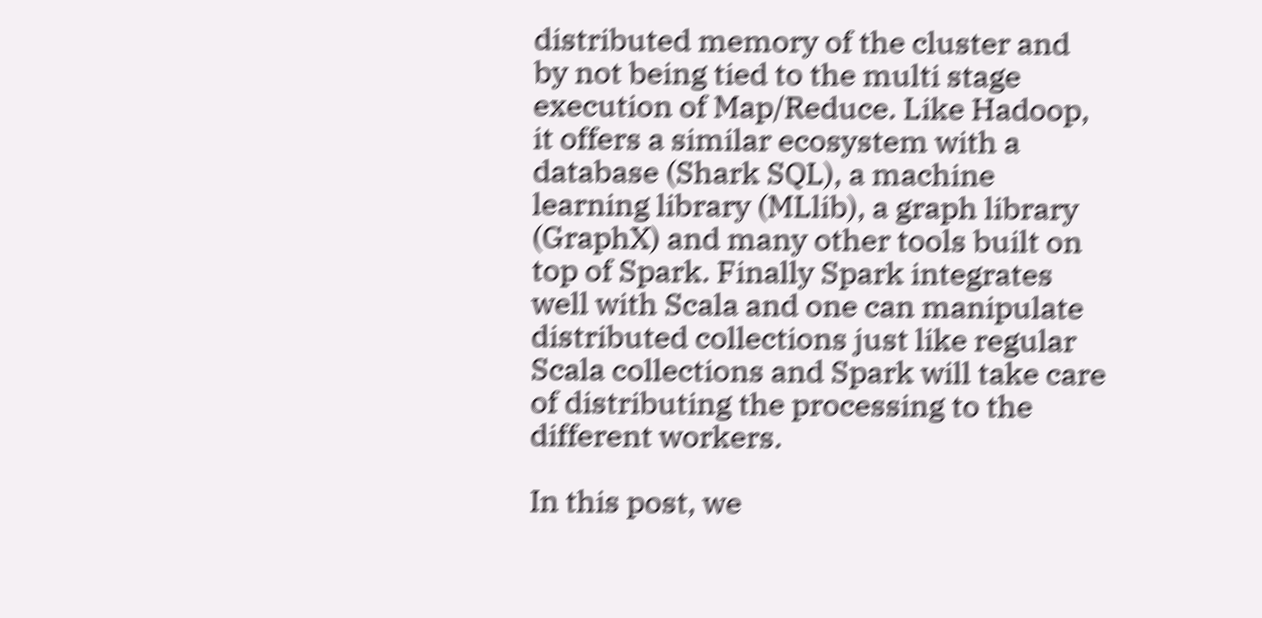distributed memory of the cluster and by not being tied to the multi stage execution of Map/Reduce. Like Hadoop, it offers a similar ecosystem with a database (Shark SQL), a machine learning library (MLlib), a graph library (GraphX) and many other tools built on top of Spark. Finally Spark integrates well with Scala and one can manipulate distributed collections just like regular Scala collections and Spark will take care of distributing the processing to the different workers.

In this post, we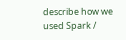describe how we used Spark /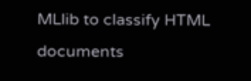MLlib to classify HTML documents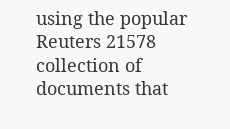using the popular Reuters 21578 collection of documents that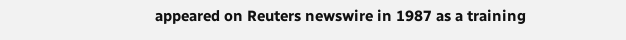appeared on Reuters newswire in 1987 as a training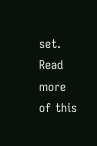set.
Read more of this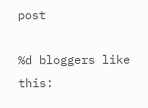post

%d bloggers like this: